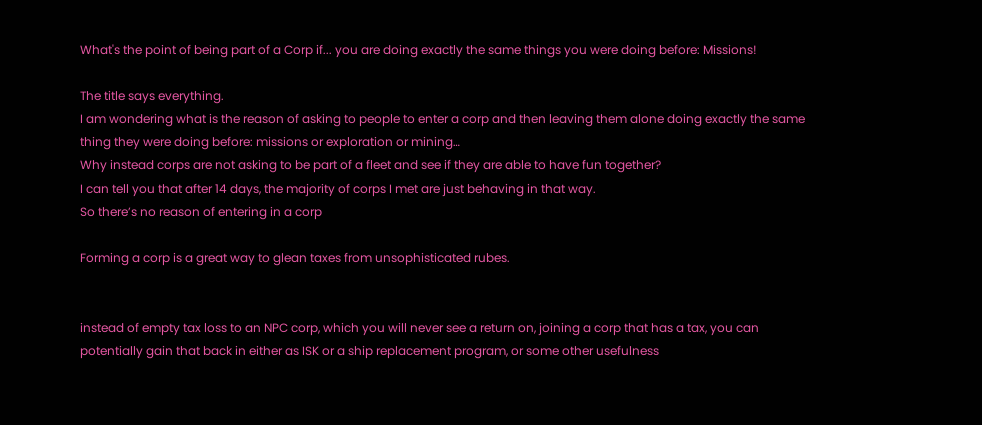What's the point of being part of a Corp if... you are doing exactly the same things you were doing before: Missions!

The title says everything.
I am wondering what is the reason of asking to people to enter a corp and then leaving them alone doing exactly the same thing they were doing before: missions or exploration or mining…
Why instead corps are not asking to be part of a fleet and see if they are able to have fun together?
I can tell you that after 14 days, the majority of corps I met are just behaving in that way.
So there’s no reason of entering in a corp

Forming a corp is a great way to glean taxes from unsophisticated rubes.


instead of empty tax loss to an NPC corp, which you will never see a return on, joining a corp that has a tax, you can potentially gain that back in either as ISK or a ship replacement program, or some other usefulness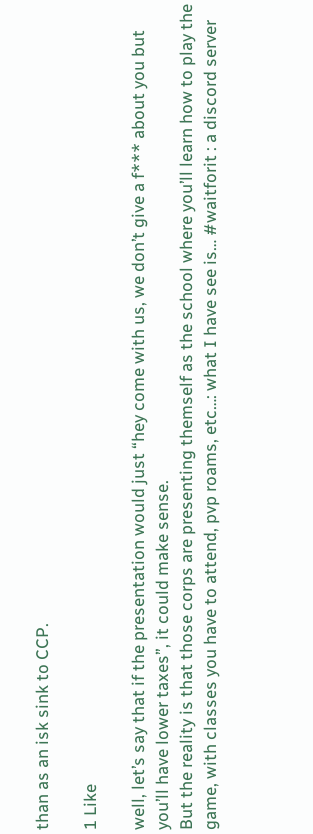than as an isk sink to CCP.

1 Like

well, let’s say that if the presentation would just “hey come with us, we don’t give a f*** about you but you’ll have lower taxes”, it could make sense.
But the reality is that those corps are presenting themself as the school where you’ll learn how to play the game, with classes you have to attend, pvp roams, etc…: what I have see is… #waitforit : a discord server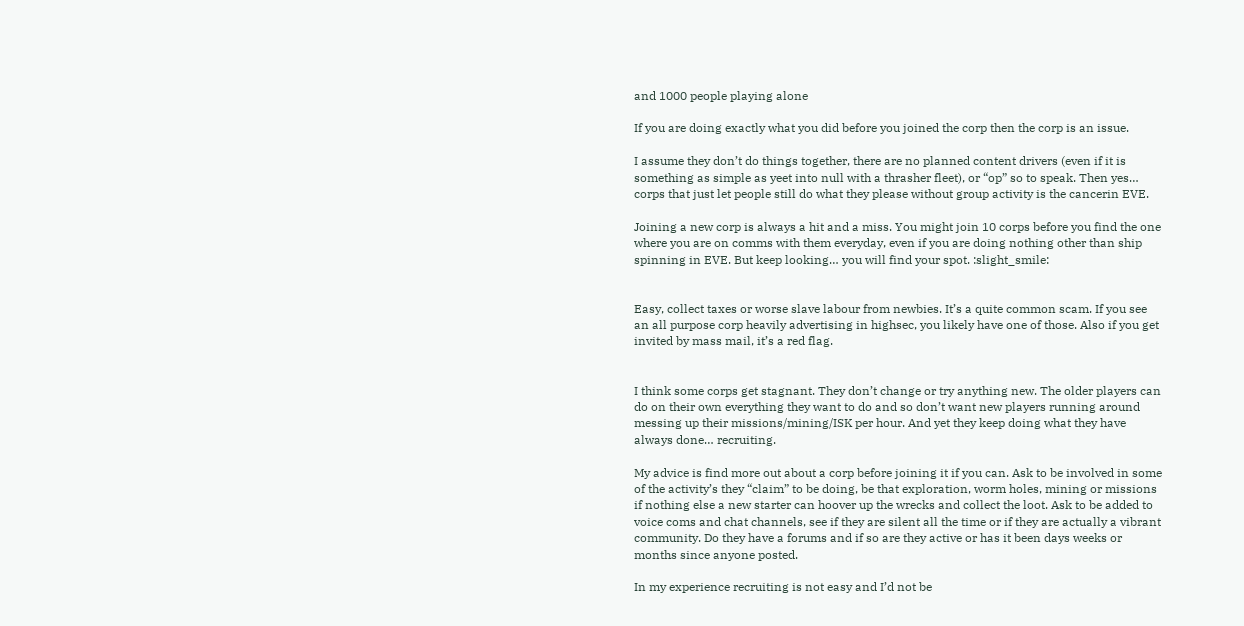and 1000 people playing alone

If you are doing exactly what you did before you joined the corp then the corp is an issue.

I assume they don’t do things together, there are no planned content drivers (even if it is something as simple as yeet into null with a thrasher fleet), or “op” so to speak. Then yes… corps that just let people still do what they please without group activity is the cancerin EVE.

Joining a new corp is always a hit and a miss. You might join 10 corps before you find the one where you are on comms with them everyday, even if you are doing nothing other than ship spinning in EVE. But keep looking… you will find your spot. :slight_smile:


Easy, collect taxes or worse slave labour from newbies. It’s a quite common scam. If you see an all purpose corp heavily advertising in highsec, you likely have one of those. Also if you get invited by mass mail, it’s a red flag.


I think some corps get stagnant. They don’t change or try anything new. The older players can do on their own everything they want to do and so don’t want new players running around messing up their missions/mining/ISK per hour. And yet they keep doing what they have always done… recruiting.

My advice is find more out about a corp before joining it if you can. Ask to be involved in some of the activity’s they “claim” to be doing, be that exploration, worm holes, mining or missions if nothing else a new starter can hoover up the wrecks and collect the loot. Ask to be added to voice coms and chat channels, see if they are silent all the time or if they are actually a vibrant community. Do they have a forums and if so are they active or has it been days weeks or months since anyone posted.

In my experience recruiting is not easy and I’d not be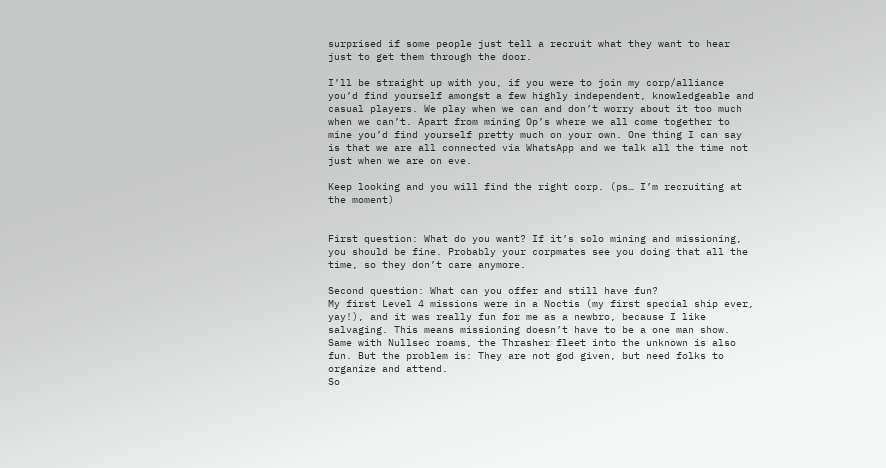surprised if some people just tell a recruit what they want to hear just to get them through the door.

I’ll be straight up with you, if you were to join my corp/alliance you’d find yourself amongst a few highly independent, knowledgeable and casual players. We play when we can and don’t worry about it too much when we can’t. Apart from mining Op’s where we all come together to mine you’d find yourself pretty much on your own. One thing I can say is that we are all connected via WhatsApp and we talk all the time not just when we are on eve.

Keep looking and you will find the right corp. (ps… I’m recruiting at the moment)


First question: What do you want? If it’s solo mining and missioning, you should be fine. Probably your corpmates see you doing that all the time, so they don’t care anymore.

Second question: What can you offer and still have fun?
My first Level 4 missions were in a Noctis (my first special ship ever, yay!), and it was really fun for me as a newbro, because I like salvaging. This means missioning doesn’t have to be a one man show. Same with Nullsec roams, the Thrasher fleet into the unknown is also fun. But the problem is: They are not god given, but need folks to organize and attend.
So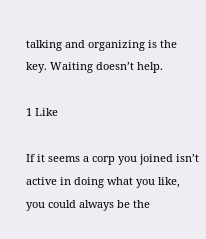talking and organizing is the key. Waiting doesn’t help.

1 Like

If it seems a corp you joined isn’t active in doing what you like, you could always be the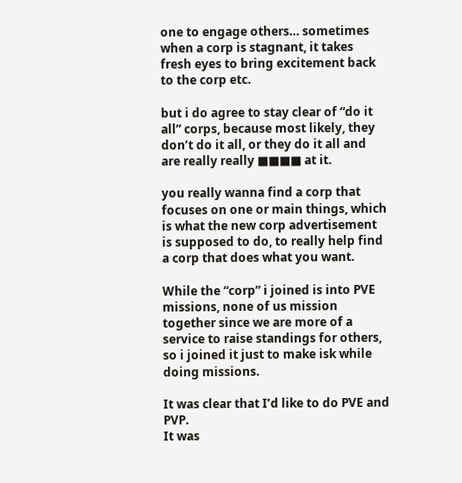one to engage others… sometimes when a corp is stagnant, it takes fresh eyes to bring excitement back to the corp etc.

but i do agree to stay clear of “do it all” corps, because most likely, they don’t do it all, or they do it all and are really really ■■■■ at it.

you really wanna find a corp that focuses on one or main things, which is what the new corp advertisement is supposed to do, to really help find a corp that does what you want.

While the “corp” i joined is into PVE missions, none of us mission together since we are more of a service to raise standings for others, so i joined it just to make isk while doing missions.

It was clear that I’d like to do PVE and PVP.
It was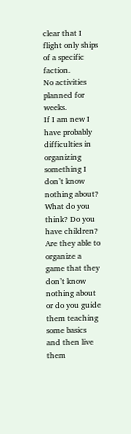clear that I flight only ships of a specific faction.
No activities planned for weeks.
If I am new I have probably difficulties in organizing something I don’t know nothing about? What do you think? Do you have children? Are they able to organize a game that they don’t know nothing about or do you guide them teaching some basics and then live them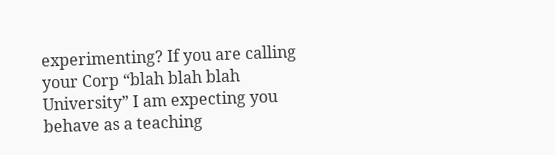experimenting? If you are calling your Corp “blah blah blah University” I am expecting you behave as a teaching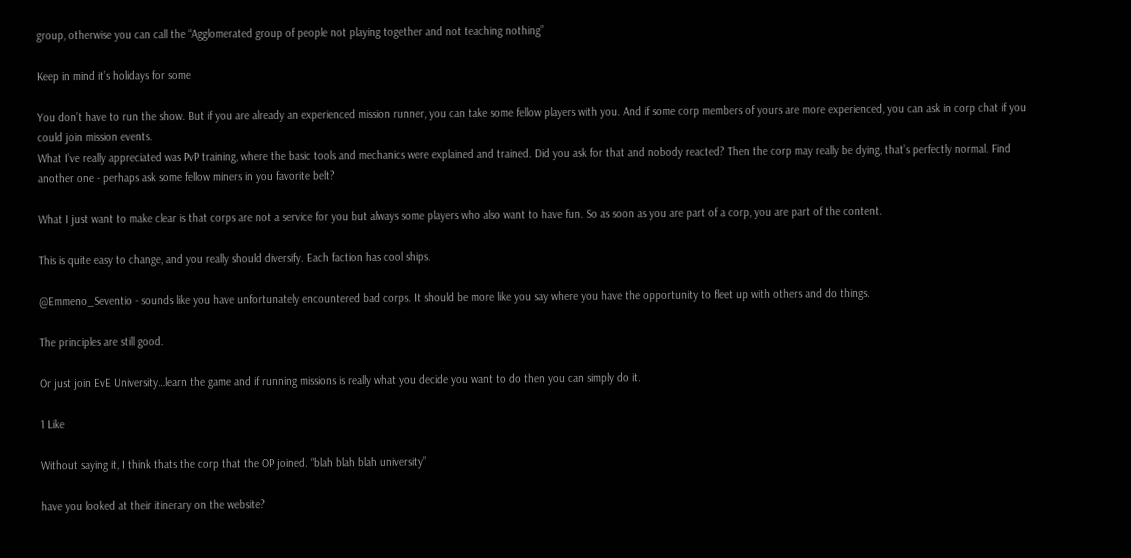group, otherwise you can call the “Agglomerated group of people not playing together and not teaching nothing”

Keep in mind it’s holidays for some

You don’t have to run the show. But if you are already an experienced mission runner, you can take some fellow players with you. And if some corp members of yours are more experienced, you can ask in corp chat if you could join mission events.
What I’ve really appreciated was PvP training, where the basic tools and mechanics were explained and trained. Did you ask for that and nobody reacted? Then the corp may really be dying, that’s perfectly normal. Find another one - perhaps ask some fellow miners in you favorite belt?

What I just want to make clear is that corps are not a service for you but always some players who also want to have fun. So as soon as you are part of a corp, you are part of the content.

This is quite easy to change, and you really should diversify. Each faction has cool ships.

@Emmeno_Seventio - sounds like you have unfortunately encountered bad corps. It should be more like you say where you have the opportunity to fleet up with others and do things.

The principles are still good.

Or just join EvE University…learn the game and if running missions is really what you decide you want to do then you can simply do it.

1 Like

Without saying it, I think thats the corp that the OP joined. “blah blah blah university”

have you looked at their itinerary on the website?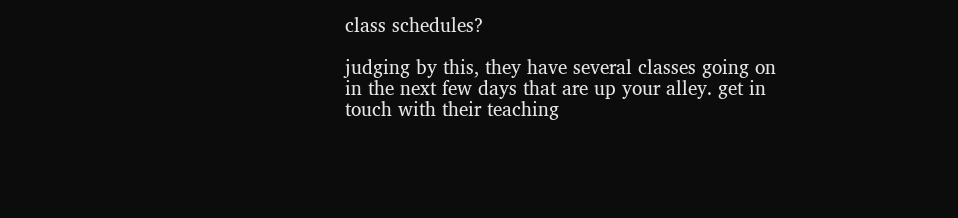class schedules?

judging by this, they have several classes going on in the next few days that are up your alley. get in touch with their teaching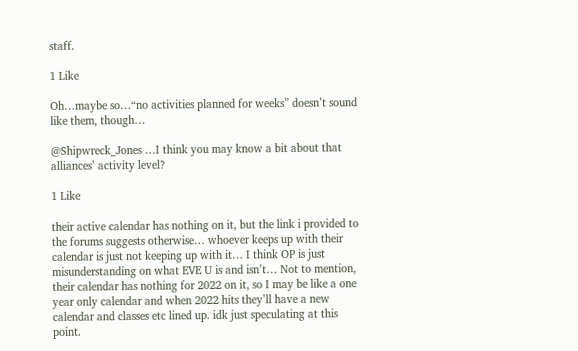staff.

1 Like

Oh…maybe so…“no activities planned for weeks” doesn’t sound like them, though…

@Shipwreck_Jones …I think you may know a bit about that alliances’ activity level?

1 Like

their active calendar has nothing on it, but the link i provided to the forums suggests otherwise… whoever keeps up with their calendar is just not keeping up with it… I think OP is just misunderstanding on what EVE U is and isn’t… Not to mention, their calendar has nothing for 2022 on it, so I may be like a one year only calendar and when 2022 hits they’ll have a new calendar and classes etc lined up. idk just speculating at this point.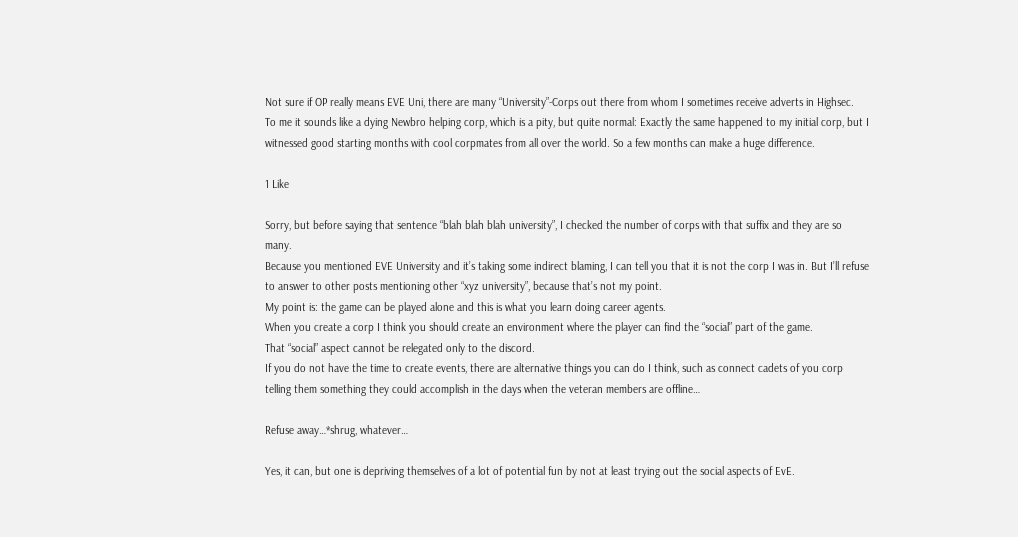Not sure if OP really means EVE Uni, there are many “University”-Corps out there from whom I sometimes receive adverts in Highsec.
To me it sounds like a dying Newbro helping corp, which is a pity, but quite normal: Exactly the same happened to my initial corp, but I witnessed good starting months with cool corpmates from all over the world. So a few months can make a huge difference.

1 Like

Sorry, but before saying that sentence “blah blah blah university”, I checked the number of corps with that suffix and they are so many.
Because you mentioned EVE University and it’s taking some indirect blaming, I can tell you that it is not the corp I was in. But I’ll refuse to answer to other posts mentioning other “xyz university”, because that’s not my point.
My point is: the game can be played alone and this is what you learn doing career agents.
When you create a corp I think you should create an environment where the player can find the “social” part of the game.
That “social” aspect cannot be relegated only to the discord.
If you do not have the time to create events, there are alternative things you can do I think, such as connect cadets of you corp telling them something they could accomplish in the days when the veteran members are offline…

Refuse away…*shrug, whatever…

Yes, it can, but one is depriving themselves of a lot of potential fun by not at least trying out the social aspects of EvE.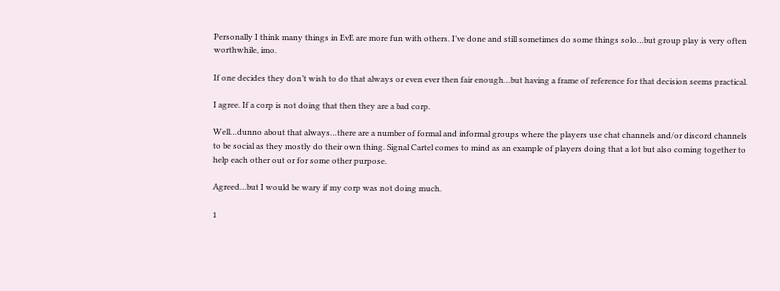Personally I think many things in EvE are more fun with others. I’ve done and still sometimes do some things solo…but group play is very often worthwhile, imo.

If one decides they don’t wish to do that always or even ever then fair enough…but having a frame of reference for that decision seems practical.

I agree. If a corp is not doing that then they are a bad corp.

Well…dunno about that always…there are a number of formal and informal groups where the players use chat channels and/or discord channels to be social as they mostly do their own thing. Signal Cartel comes to mind as an example of players doing that a lot but also coming together to help each other out or for some other purpose.

Agreed…but I would be wary if my corp was not doing much.

1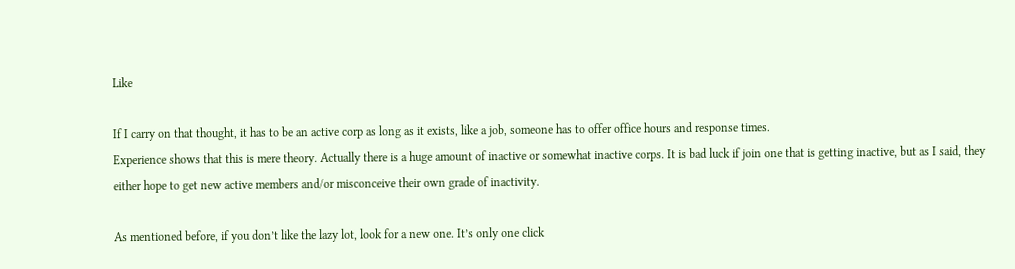Like

If I carry on that thought, it has to be an active corp as long as it exists, like a job, someone has to offer office hours and response times.
Experience shows that this is mere theory. Actually there is a huge amount of inactive or somewhat inactive corps. It is bad luck if join one that is getting inactive, but as I said, they either hope to get new active members and/or misconceive their own grade of inactivity.

As mentioned before, if you don’t like the lazy lot, look for a new one. It’s only one click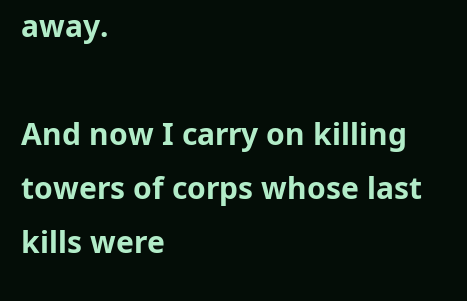away.

And now I carry on killing towers of corps whose last kills were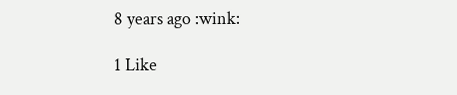8 years ago :wink:

1 Like